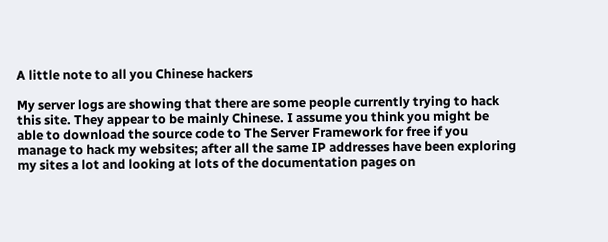A little note to all you Chinese hackers

My server logs are showing that there are some people currently trying to hack this site. They appear to be mainly Chinese. I assume you think you might be able to download the source code to The Server Framework for free if you manage to hack my websites; after all the same IP addresses have been exploring my sites a lot and looking at lots of the documentation pages on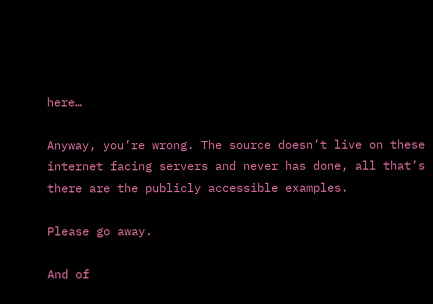here…

Anyway, you’re wrong. The source doesn’t live on these internet facing servers and never has done, all that’s there are the publicly accessible examples.

Please go away.

And of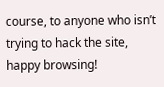course, to anyone who isn’t trying to hack the site, happy browsing!